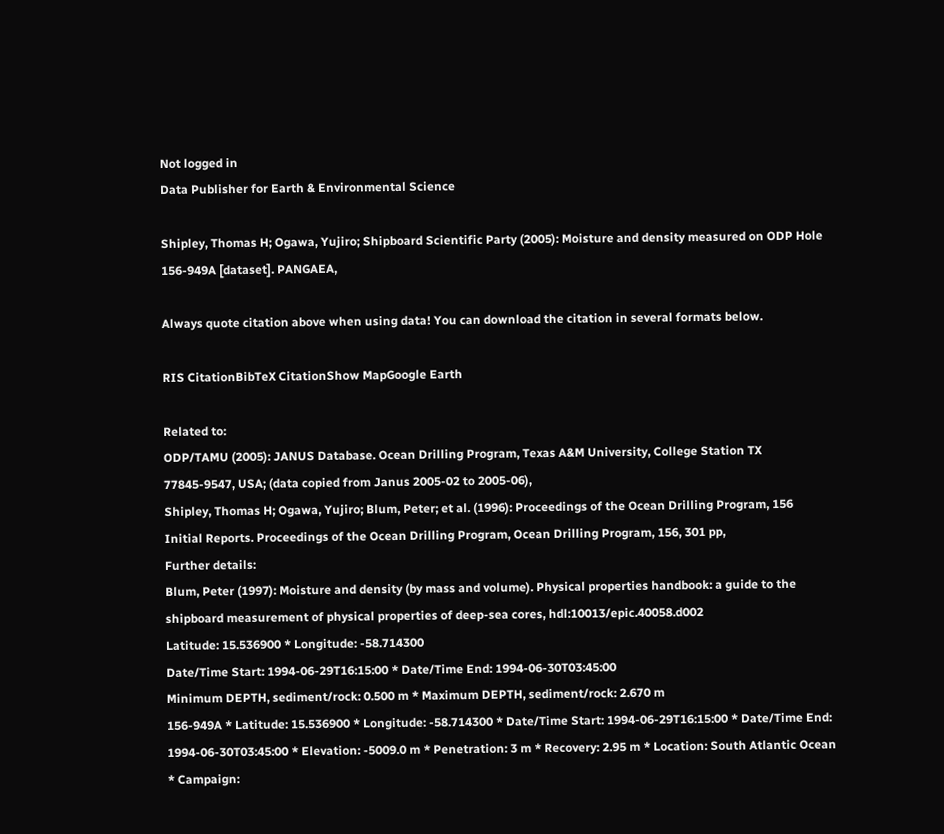Not logged in
Data Publisher for Earth & Environmental Science

Shipley, Thomas H; Ogawa, Yujiro; Shipboard Scientific Party (2005): Moisture and density measured on ODP Hole 156-949A [dataset]. PANGAEA,

Always quote citation above when using data! You can download the citation in several formats below.

RIS CitationBibTeX CitationShow MapGoogle Earth

Related to:
ODP/TAMU (2005): JANUS Database. Ocean Drilling Program, Texas A&M University, College Station TX 77845-9547, USA; (data copied from Janus 2005-02 to 2005-06),
Shipley, Thomas H; Ogawa, Yujiro; Blum, Peter; et al. (1996): Proceedings of the Ocean Drilling Program, 156 Initial Reports. Proceedings of the Ocean Drilling Program, Ocean Drilling Program, 156, 301 pp,
Further details:
Blum, Peter (1997): Moisture and density (by mass and volume). Physical properties handbook: a guide to the shipboard measurement of physical properties of deep-sea cores, hdl:10013/epic.40058.d002
Latitude: 15.536900 * Longitude: -58.714300
Date/Time Start: 1994-06-29T16:15:00 * Date/Time End: 1994-06-30T03:45:00
Minimum DEPTH, sediment/rock: 0.500 m * Maximum DEPTH, sediment/rock: 2.670 m
156-949A * Latitude: 15.536900 * Longitude: -58.714300 * Date/Time Start: 1994-06-29T16:15:00 * Date/Time End: 1994-06-30T03:45:00 * Elevation: -5009.0 m * Penetration: 3 m * Recovery: 2.95 m * Location: South Atlantic Ocean * Campaign: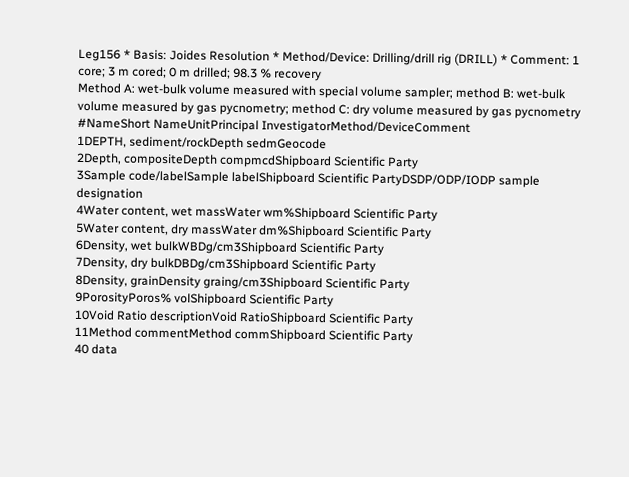Leg156 * Basis: Joides Resolution * Method/Device: Drilling/drill rig (DRILL) * Comment: 1 core; 3 m cored; 0 m drilled; 98.3 % recovery
Method A: wet-bulk volume measured with special volume sampler; method B: wet-bulk volume measured by gas pycnometry; method C: dry volume measured by gas pycnometry
#NameShort NameUnitPrincipal InvestigatorMethod/DeviceComment
1DEPTH, sediment/rockDepth sedmGeocode
2Depth, compositeDepth compmcdShipboard Scientific Party
3Sample code/labelSample labelShipboard Scientific PartyDSDP/ODP/IODP sample designation
4Water content, wet massWater wm%Shipboard Scientific Party
5Water content, dry massWater dm%Shipboard Scientific Party
6Density, wet bulkWBDg/cm3Shipboard Scientific Party
7Density, dry bulkDBDg/cm3Shipboard Scientific Party
8Density, grainDensity graing/cm3Shipboard Scientific Party
9PorosityPoros% volShipboard Scientific Party
10Void Ratio descriptionVoid RatioShipboard Scientific Party
11Method commentMethod commShipboard Scientific Party
40 data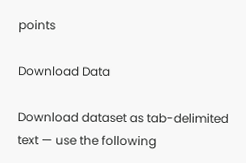points

Download Data

Download dataset as tab-delimited text — use the following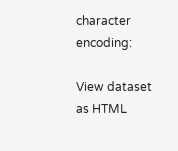character encoding:

View dataset as HTML